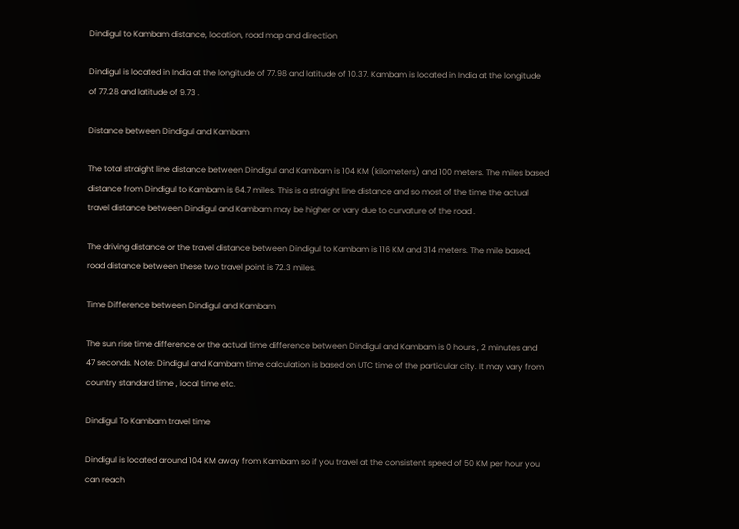Dindigul to Kambam distance, location, road map and direction

Dindigul is located in India at the longitude of 77.98 and latitude of 10.37. Kambam is located in India at the longitude of 77.28 and latitude of 9.73 .

Distance between Dindigul and Kambam

The total straight line distance between Dindigul and Kambam is 104 KM (kilometers) and 100 meters. The miles based distance from Dindigul to Kambam is 64.7 miles. This is a straight line distance and so most of the time the actual travel distance between Dindigul and Kambam may be higher or vary due to curvature of the road .

The driving distance or the travel distance between Dindigul to Kambam is 116 KM and 314 meters. The mile based, road distance between these two travel point is 72.3 miles.

Time Difference between Dindigul and Kambam

The sun rise time difference or the actual time difference between Dindigul and Kambam is 0 hours , 2 minutes and 47 seconds. Note: Dindigul and Kambam time calculation is based on UTC time of the particular city. It may vary from country standard time , local time etc.

Dindigul To Kambam travel time

Dindigul is located around 104 KM away from Kambam so if you travel at the consistent speed of 50 KM per hour you can reach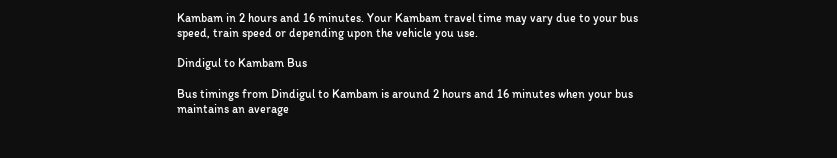Kambam in 2 hours and 16 minutes. Your Kambam travel time may vary due to your bus speed, train speed or depending upon the vehicle you use.

Dindigul to Kambam Bus

Bus timings from Dindigul to Kambam is around 2 hours and 16 minutes when your bus maintains an average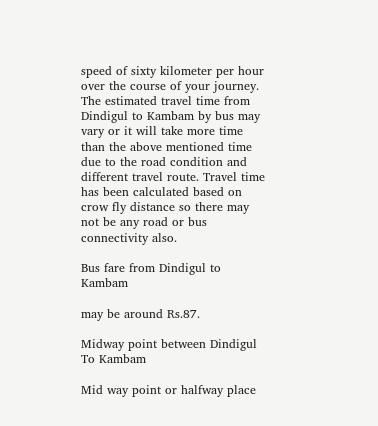speed of sixty kilometer per hour over the course of your journey. The estimated travel time from Dindigul to Kambam by bus may vary or it will take more time than the above mentioned time due to the road condition and different travel route. Travel time has been calculated based on crow fly distance so there may not be any road or bus connectivity also.

Bus fare from Dindigul to Kambam

may be around Rs.87.

Midway point between Dindigul To Kambam

Mid way point or halfway place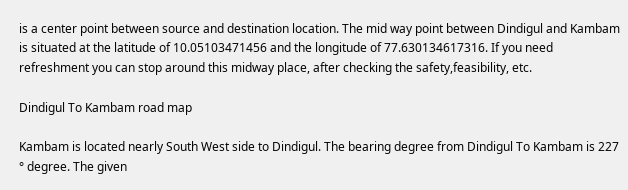is a center point between source and destination location. The mid way point between Dindigul and Kambam is situated at the latitude of 10.05103471456 and the longitude of 77.630134617316. If you need refreshment you can stop around this midway place, after checking the safety,feasibility, etc.

Dindigul To Kambam road map

Kambam is located nearly South West side to Dindigul. The bearing degree from Dindigul To Kambam is 227 ° degree. The given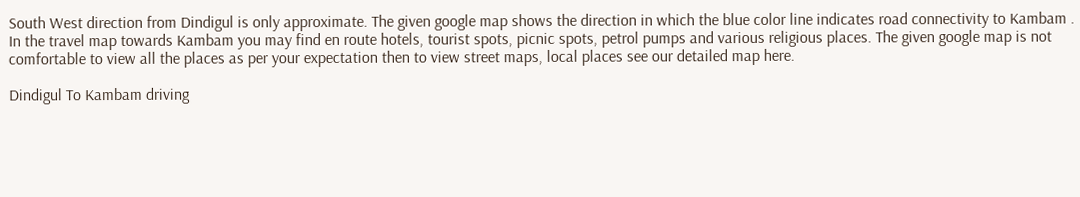South West direction from Dindigul is only approximate. The given google map shows the direction in which the blue color line indicates road connectivity to Kambam . In the travel map towards Kambam you may find en route hotels, tourist spots, picnic spots, petrol pumps and various religious places. The given google map is not comfortable to view all the places as per your expectation then to view street maps, local places see our detailed map here.

Dindigul To Kambam driving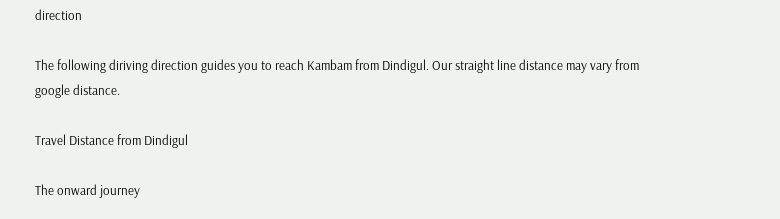direction

The following diriving direction guides you to reach Kambam from Dindigul. Our straight line distance may vary from google distance.

Travel Distance from Dindigul

The onward journey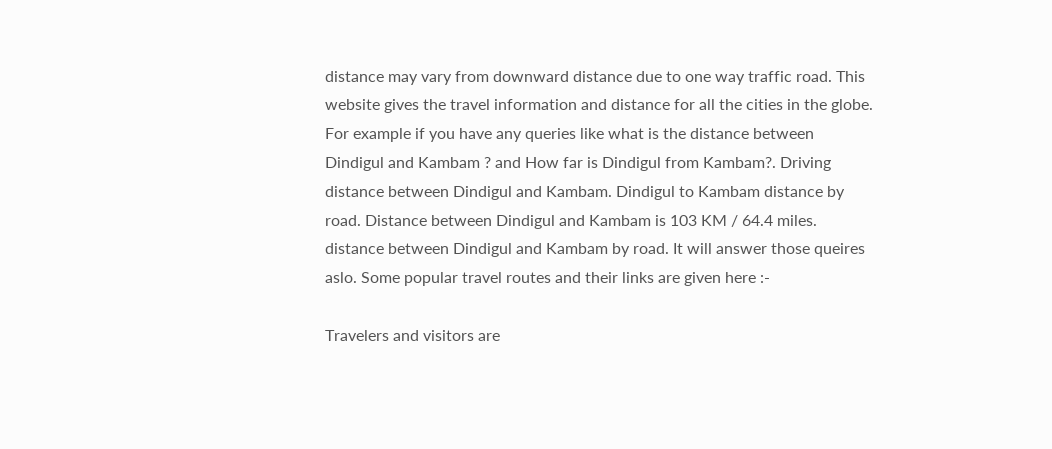distance may vary from downward distance due to one way traffic road. This website gives the travel information and distance for all the cities in the globe. For example if you have any queries like what is the distance between Dindigul and Kambam ? and How far is Dindigul from Kambam?. Driving distance between Dindigul and Kambam. Dindigul to Kambam distance by road. Distance between Dindigul and Kambam is 103 KM / 64.4 miles. distance between Dindigul and Kambam by road. It will answer those queires aslo. Some popular travel routes and their links are given here :-

Travelers and visitors are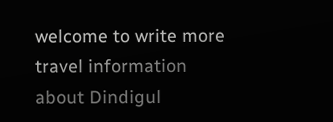welcome to write more travel information about Dindigul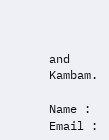and Kambam.

Name : Email :